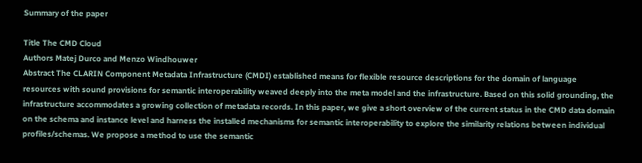Summary of the paper

Title The CMD Cloud
Authors Matej Durco and Menzo Windhouwer
Abstract The CLARIN Component Metadata Infrastructure (CMDI) established means for flexible resource descriptions for the domain of language resources with sound provisions for semantic interoperability weaved deeply into the meta model and the infrastructure. Based on this solid grounding, the infrastructure accommodates a growing collection of metadata records. In this paper, we give a short overview of the current status in the CMD data domain on the schema and instance level and harness the installed mechanisms for semantic interoperability to explore the similarity relations between individual profiles/schemas. We propose a method to use the semantic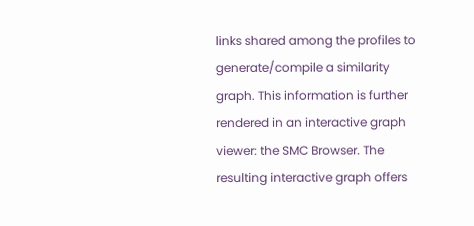links shared among the profiles to generate/compile a similarity graph. This information is further rendered in an interactive graph viewer: the SMC Browser. The resulting interactive graph offers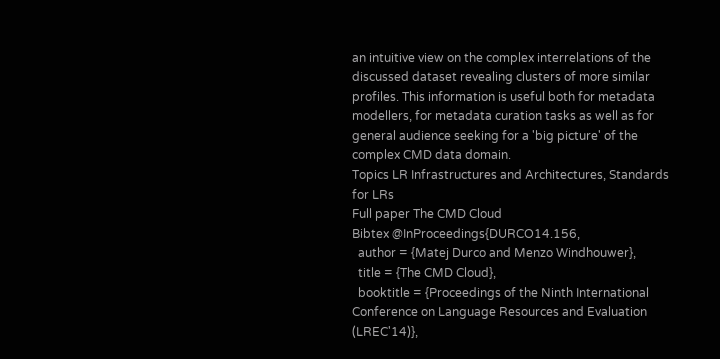an intuitive view on the complex interrelations of the discussed dataset revealing clusters of more similar profiles. This information is useful both for metadata modellers, for metadata curation tasks as well as for general audience seeking for a 'big picture' of the complex CMD data domain.
Topics LR Infrastructures and Architectures, Standards for LRs
Full paper The CMD Cloud
Bibtex @InProceedings{DURCO14.156,
  author = {Matej Durco and Menzo Windhouwer},
  title = {The CMD Cloud},
  booktitle = {Proceedings of the Ninth International Conference on Language Resources and Evaluation (LREC'14)},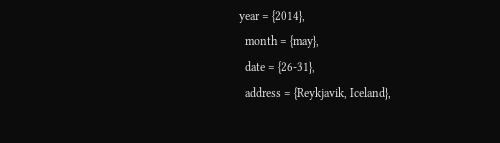year = {2014},
  month = {may},
  date = {26-31},
  address = {Reykjavik, Iceland},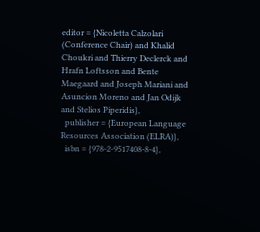editor = {Nicoletta Calzolari (Conference Chair) and Khalid Choukri and Thierry Declerck and Hrafn Loftsson and Bente Maegaard and Joseph Mariani and Asuncion Moreno and Jan Odijk and Stelios Piperidis},
  publisher = {European Language Resources Association (ELRA)},
  isbn = {978-2-9517408-8-4},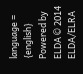language = {english}
Powered by ELDA © 2014 ELDA/ELRA